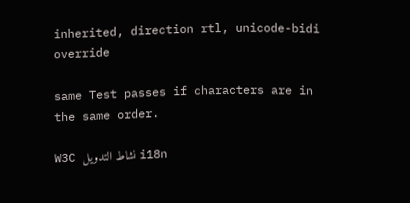inherited, direction rtl, unicode-bidi override

same Test passes if characters are in the same order.

W3C نشاط التدويل i18n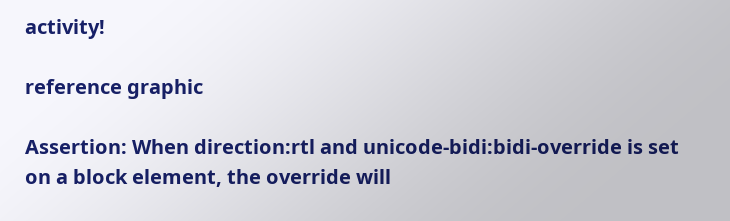activity!

reference graphic

Assertion: When direction:rtl and unicode-bidi:bidi-override is set on a block element, the override will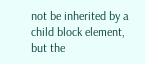not be inherited by a child block element, but the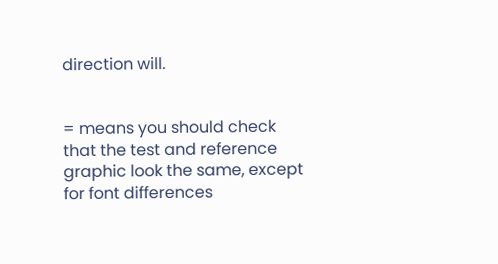direction will.


= means you should check that the test and reference graphic look the same, except for font differences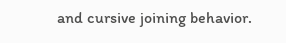and cursive joining behavior.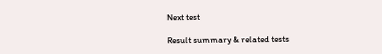Next test

Result summary & related tests